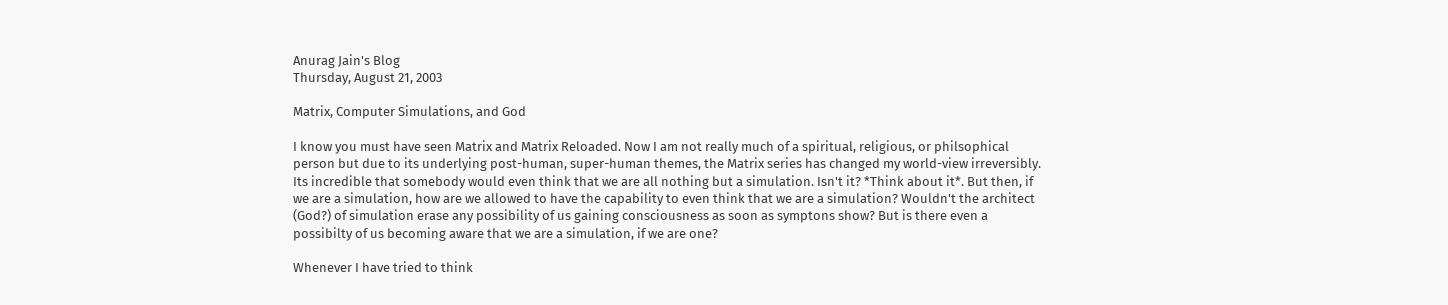Anurag Jain's Blog
Thursday, August 21, 2003

Matrix, Computer Simulations, and God

I know you must have seen Matrix and Matrix Reloaded. Now I am not really much of a spiritual, religious, or philsophical person but due to its underlying post-human, super-human themes, the Matrix series has changed my world-view irreversibly. Its incredible that somebody would even think that we are all nothing but a simulation. Isn't it? *Think about it*. But then, if we are a simulation, how are we allowed to have the capability to even think that we are a simulation? Wouldn't the architect (God?) of simulation erase any possibility of us gaining consciousness as soon as symptons show? But is there even a possibilty of us becoming aware that we are a simulation, if we are one?

Whenever I have tried to think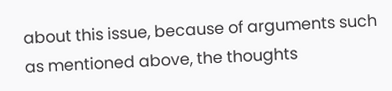about this issue, because of arguments such as mentioned above, the thoughts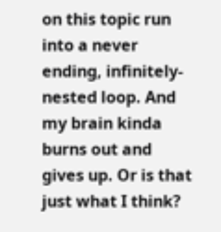on this topic run into a never ending, infinitely-nested loop. And my brain kinda burns out and gives up. Or is that just what I think?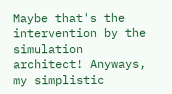Maybe that's the intervention by the simulation architect! Anyways, my simplistic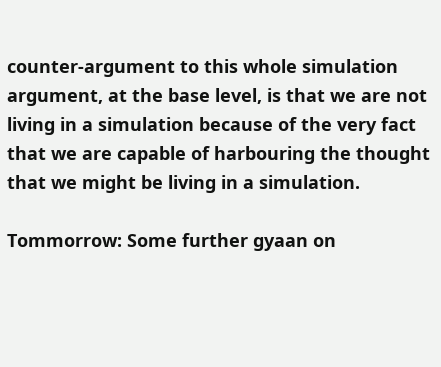counter-argument to this whole simulation argument, at the base level, is that we are not living in a simulation because of the very fact that we are capable of harbouring the thought that we might be living in a simulation.

Tommorrow: Some further gyaan on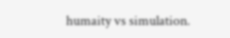humaity vs simulation.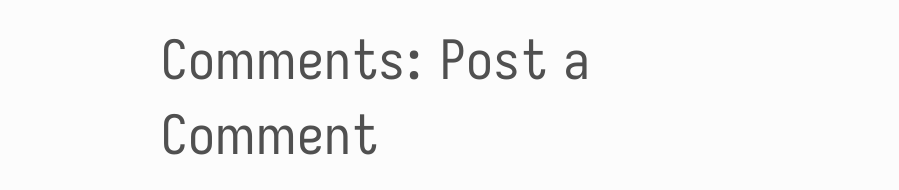Comments: Post a Comment